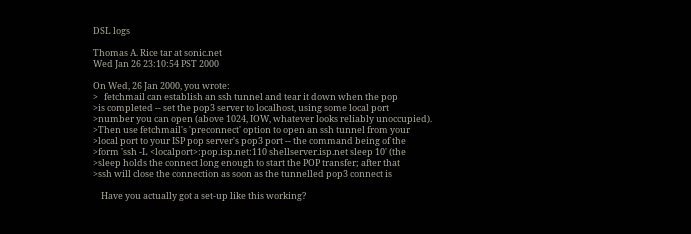DSL logs

Thomas A. Rice tar at sonic.net
Wed Jan 26 23:10:54 PST 2000

On Wed, 26 Jan 2000, you wrote:
>   fetchmail can establish an ssh tunnel and tear it down when the pop
>is completed -- set the pop3 server to localhost, using some local port
>number you can open (above 1024, IOW, whatever looks reliably unoccupied).
>Then use fetchmail's 'preconnect' option to open an ssh tunnel from your
>local port to your ISP pop server's pop3 port -- the command being of the
>form 'ssh -L <localport>:pop.isp.net:110 shellserver.isp.net sleep 10' (the
>sleep holds the connect long enough to start the POP transfer; after that
>ssh will close the connection as soon as the tunnelled pop3 connect is

    Have you actually got a set-up like this working?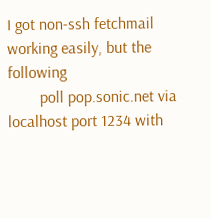I got non-ssh fetchmail working easily, but the following
        poll pop.sonic.net via localhost port 1234 with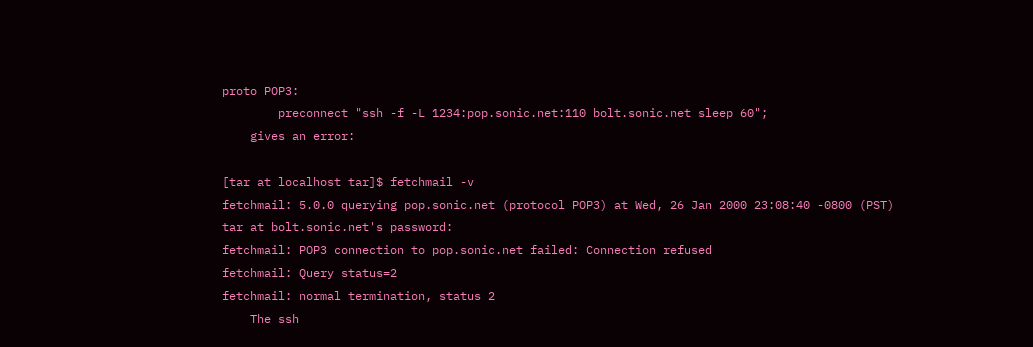proto POP3:
        preconnect "ssh -f -L 1234:pop.sonic.net:110 bolt.sonic.net sleep 60";
    gives an error:

[tar at localhost tar]$ fetchmail -v
fetchmail: 5.0.0 querying pop.sonic.net (protocol POP3) at Wed, 26 Jan 2000 23:08:40 -0800 (PST)
tar at bolt.sonic.net's password:
fetchmail: POP3 connection to pop.sonic.net failed: Connection refused
fetchmail: Query status=2
fetchmail: normal termination, status 2
    The ssh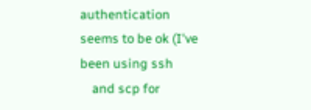authentication seems to be ok (I've been using ssh
    and scp for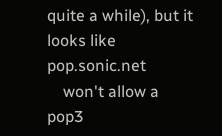quite a while), but it looks like pop.sonic.net
    won't allow a pop3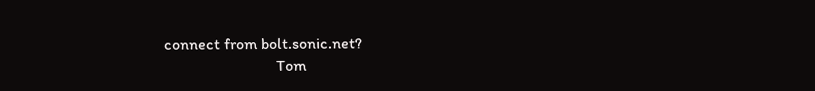connect from bolt.sonic.net?
                            Tom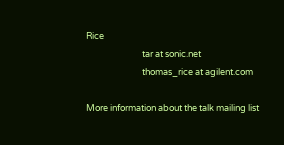Rice
                            tar at sonic.net
                            thomas_rice at agilent.com

More information about the talk mailing list